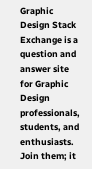Graphic Design Stack Exchange is a question and answer site for Graphic Design professionals, students, and enthusiasts. Join them; it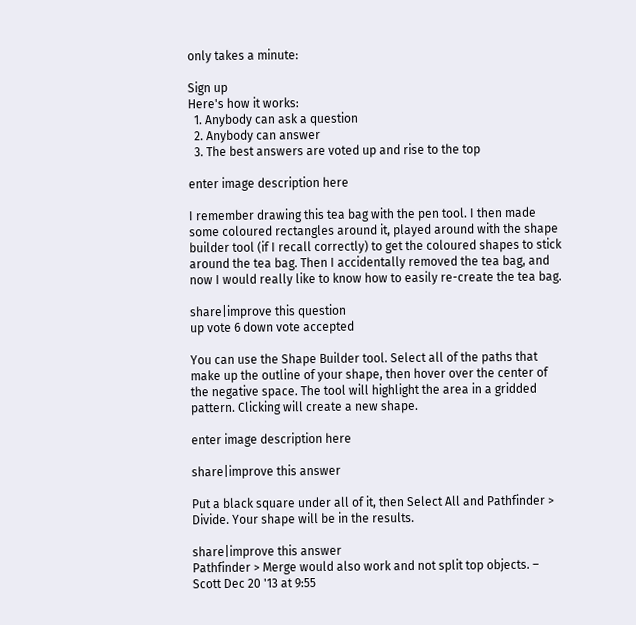only takes a minute:

Sign up
Here's how it works:
  1. Anybody can ask a question
  2. Anybody can answer
  3. The best answers are voted up and rise to the top

enter image description here

I remember drawing this tea bag with the pen tool. I then made some coloured rectangles around it, played around with the shape builder tool (if I recall correctly) to get the coloured shapes to stick around the tea bag. Then I accidentally removed the tea bag, and now I would really like to know how to easily re-create the tea bag.

share|improve this question
up vote 6 down vote accepted

You can use the Shape Builder tool. Select all of the paths that make up the outline of your shape, then hover over the center of the negative space. The tool will highlight the area in a gridded pattern. Clicking will create a new shape.

enter image description here

share|improve this answer

Put a black square under all of it, then Select All and Pathfinder > Divide. Your shape will be in the results.

share|improve this answer
Pathfinder > Merge would also work and not split top objects. – Scott Dec 20 '13 at 9:55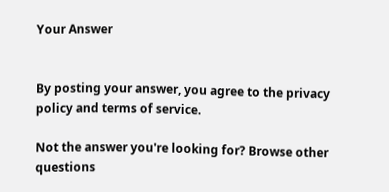Your Answer


By posting your answer, you agree to the privacy policy and terms of service.

Not the answer you're looking for? Browse other questions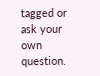tagged or ask your own question.